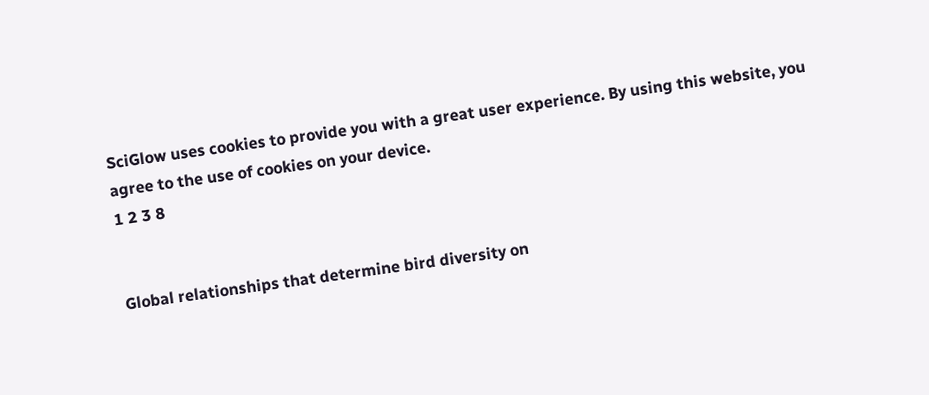SciGlow uses cookies to provide you with a great user experience. By using this website, you agree to the use of cookies on your device.
1 2 3 8


Global relationships that determine bird diversity on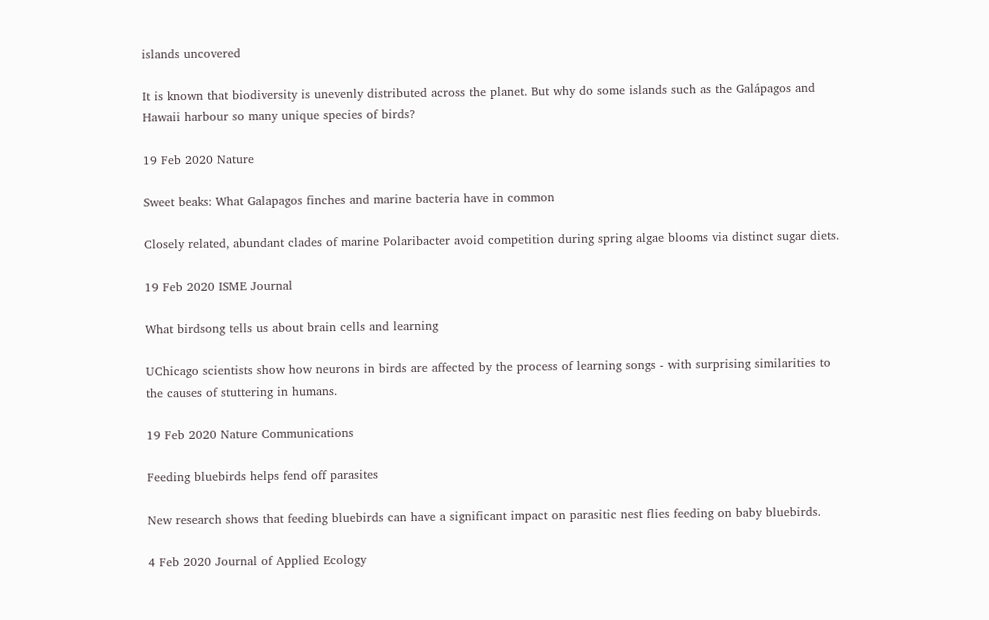islands uncovered

It is known that biodiversity is unevenly distributed across the planet. But why do some islands such as the Galápagos and Hawaii harbour so many unique species of birds?

19 Feb 2020 Nature

Sweet beaks: What Galapagos finches and marine bacteria have in common

Closely related, abundant clades of marine Polaribacter avoid competition during spring algae blooms via distinct sugar diets.

19 Feb 2020 ISME Journal

What birdsong tells us about brain cells and learning

UChicago scientists show how neurons in birds are affected by the process of learning songs - with surprising similarities to the causes of stuttering in humans.

19 Feb 2020 Nature Communications

Feeding bluebirds helps fend off parasites

New research shows that feeding bluebirds can have a significant impact on parasitic nest flies feeding on baby bluebirds.

4 Feb 2020 Journal of Applied Ecology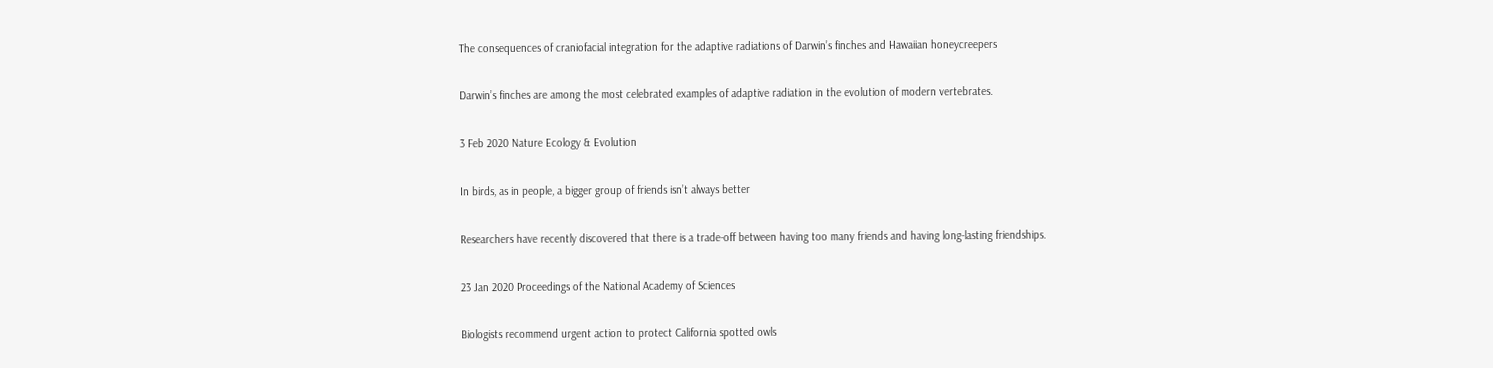The consequences of craniofacial integration for the adaptive radiations of Darwin’s finches and Hawaiian honeycreepers

Darwin’s finches are among the most celebrated examples of adaptive radiation in the evolution of modern vertebrates.

3 Feb 2020 Nature Ecology & Evolution

In birds, as in people, a bigger group of friends isn’t always better

Researchers have recently discovered that there is a trade-off between having too many friends and having long-lasting friendships.

23 Jan 2020 Proceedings of the National Academy of Sciences

Biologists recommend urgent action to protect California spotted owls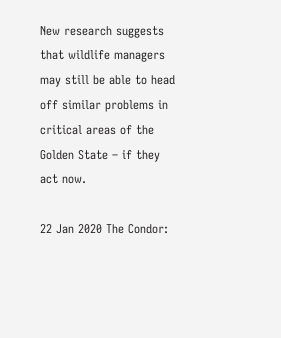New research suggests that wildlife managers may still be able to head off similar problems in critical areas of the Golden State – if they act now.

22 Jan 2020 The Condor: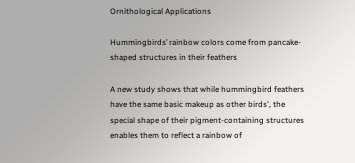Ornithological Applications

Hummingbirds’ rainbow colors come from pancake-shaped structures in their feathers

A new study shows that while hummingbird feathers have the same basic makeup as other birds', the special shape of their pigment-containing structures enables them to reflect a rainbow of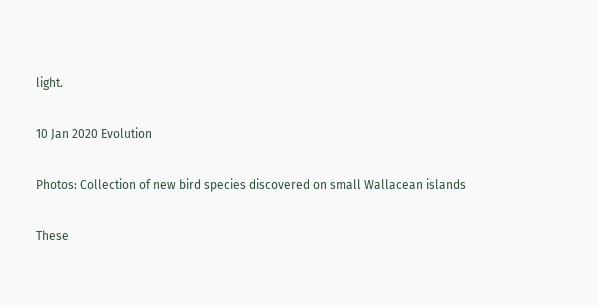light.

10 Jan 2020 Evolution

Photos: Collection of new bird species discovered on small Wallacean islands

These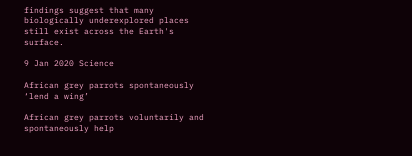findings suggest that many biologically underexplored places still exist across the Earth's surface.

9 Jan 2020 Science

African grey parrots spontaneously ‘lend a wing’

African grey parrots voluntarily and spontaneously help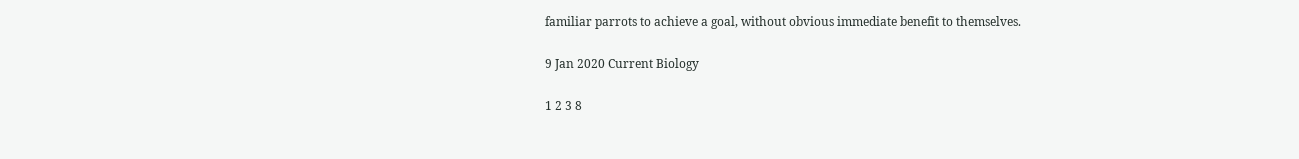familiar parrots to achieve a goal, without obvious immediate benefit to themselves.

9 Jan 2020 Current Biology

1 2 3 8